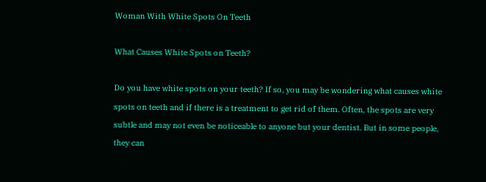Woman With White Spots On Teeth

What Causes White Spots on Teeth?

Do you have white spots on your teeth? If so, you may be wondering what causes white spots on teeth and if there is a treatment to get rid of them. Often, the spots are very subtle and may not even be noticeable to anyone but your dentist. But in some people, they can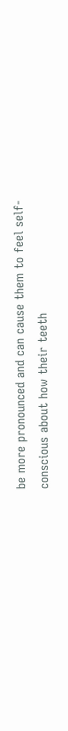be more pronounced and can cause them to feel self-conscious about how their teeth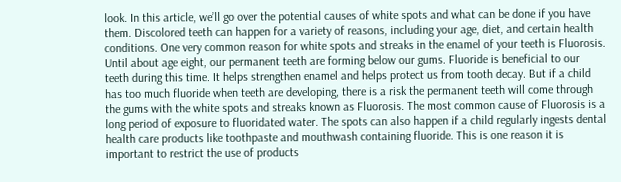look. In this article, we’ll go over the potential causes of white spots and what can be done if you have them. Discolored teeth can happen for a variety of reasons, including your age, diet, and certain health conditions. One very common reason for white spots and streaks in the enamel of your teeth is Fluorosis. Until about age eight, our permanent teeth are forming below our gums. Fluoride is beneficial to our teeth during this time. It helps strengthen enamel and helps protect us from tooth decay. But if a child has too much fluoride when teeth are developing, there is a risk the permanent teeth will come through the gums with the white spots and streaks known as Fluorosis. The most common cause of Fluorosis is a long period of exposure to fluoridated water. The spots can also happen if a child regularly ingests dental health care products like toothpaste and mouthwash containing fluoride. This is one reason it is important to restrict the use of products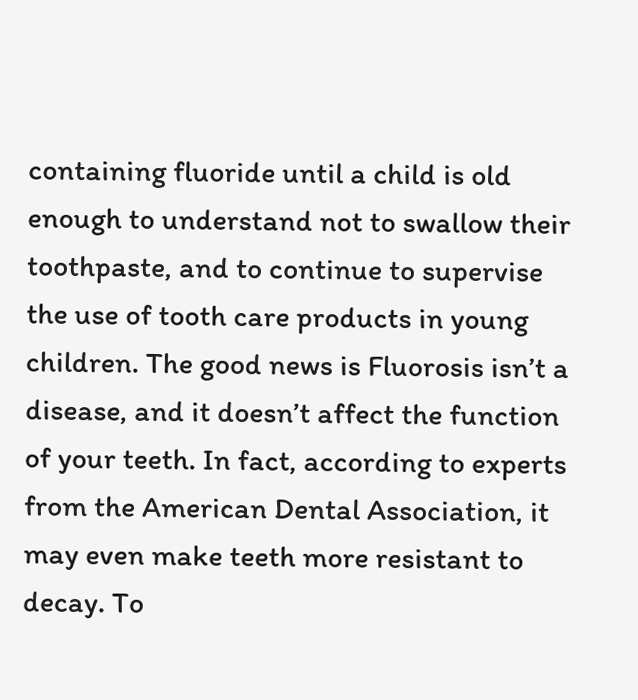containing fluoride until a child is old enough to understand not to swallow their toothpaste, and to continue to supervise the use of tooth care products in young children. The good news is Fluorosis isn’t a disease, and it doesn’t affect the function of your teeth. In fact, according to experts from the American Dental Association, it may even make teeth more resistant to decay. To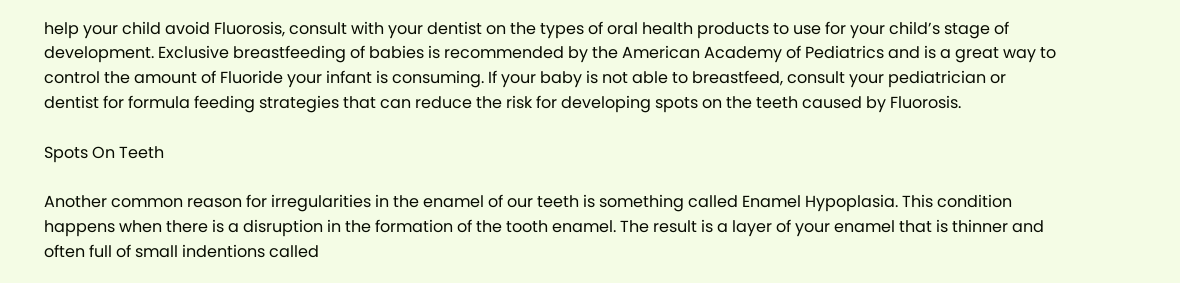help your child avoid Fluorosis, consult with your dentist on the types of oral health products to use for your child’s stage of development. Exclusive breastfeeding of babies is recommended by the American Academy of Pediatrics and is a great way to control the amount of Fluoride your infant is consuming. If your baby is not able to breastfeed, consult your pediatrician or dentist for formula feeding strategies that can reduce the risk for developing spots on the teeth caused by Fluorosis.

Spots On Teeth

Another common reason for irregularities in the enamel of our teeth is something called Enamel Hypoplasia. This condition happens when there is a disruption in the formation of the tooth enamel. The result is a layer of your enamel that is thinner and often full of small indentions called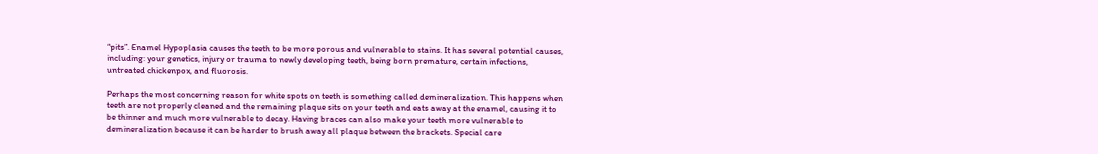“pits”. Enamel Hypoplasia causes the teeth to be more porous and vulnerable to stains. It has several potential causes, including: your genetics, injury or trauma to newly developing teeth, being born premature, certain infections, untreated chickenpox, and fluorosis.

Perhaps the most concerning reason for white spots on teeth is something called demineralization. This happens when teeth are not properly cleaned and the remaining plaque sits on your teeth and eats away at the enamel, causing it to be thinner and much more vulnerable to decay. Having braces can also make your teeth more vulnerable to demineralization because it can be harder to brush away all plaque between the brackets. Special care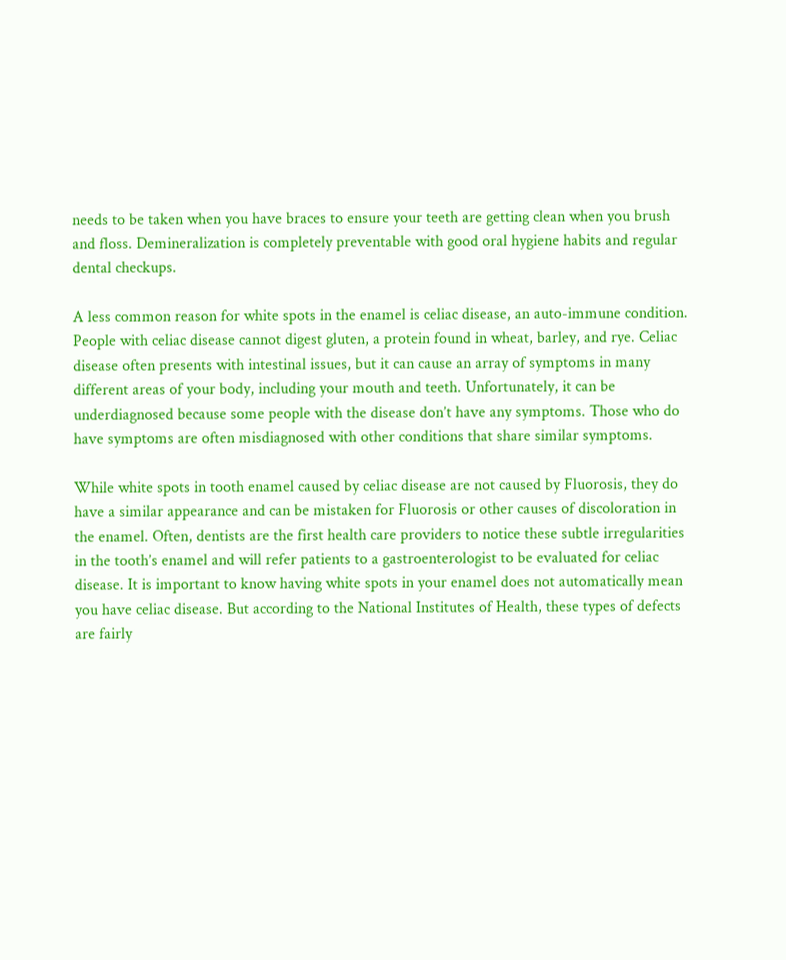needs to be taken when you have braces to ensure your teeth are getting clean when you brush and floss. Demineralization is completely preventable with good oral hygiene habits and regular dental checkups.

A less common reason for white spots in the enamel is celiac disease, an auto-immune condition. People with celiac disease cannot digest gluten, a protein found in wheat, barley, and rye. Celiac disease often presents with intestinal issues, but it can cause an array of symptoms in many different areas of your body, including your mouth and teeth. Unfortunately, it can be underdiagnosed because some people with the disease don’t have any symptoms. Those who do have symptoms are often misdiagnosed with other conditions that share similar symptoms.

While white spots in tooth enamel caused by celiac disease are not caused by Fluorosis, they do have a similar appearance and can be mistaken for Fluorosis or other causes of discoloration in the enamel. Often, dentists are the first health care providers to notice these subtle irregularities in the tooth’s enamel and will refer patients to a gastroenterologist to be evaluated for celiac disease. It is important to know having white spots in your enamel does not automatically mean you have celiac disease. But according to the National Institutes of Health, these types of defects are fairly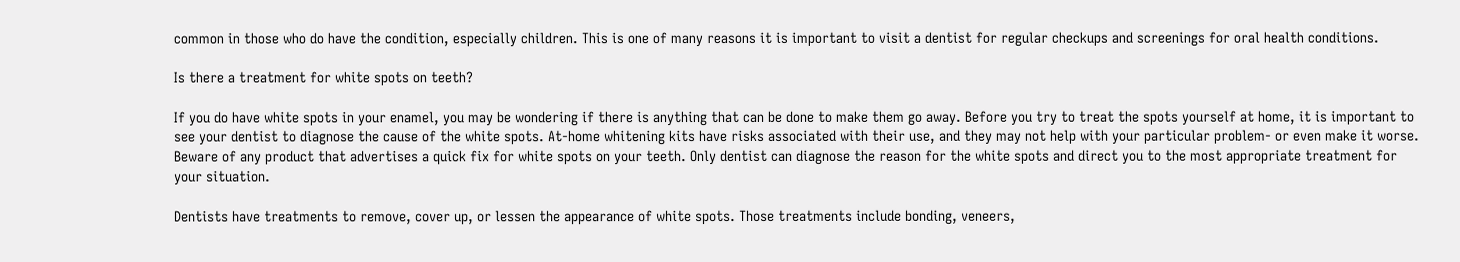common in those who do have the condition, especially children. This is one of many reasons it is important to visit a dentist for regular checkups and screenings for oral health conditions.

Is there a treatment for white spots on teeth?

If you do have white spots in your enamel, you may be wondering if there is anything that can be done to make them go away. Before you try to treat the spots yourself at home, it is important to see your dentist to diagnose the cause of the white spots. At-home whitening kits have risks associated with their use, and they may not help with your particular problem- or even make it worse. Beware of any product that advertises a quick fix for white spots on your teeth. Only dentist can diagnose the reason for the white spots and direct you to the most appropriate treatment for your situation.

Dentists have treatments to remove, cover up, or lessen the appearance of white spots. Those treatments include bonding, veneers,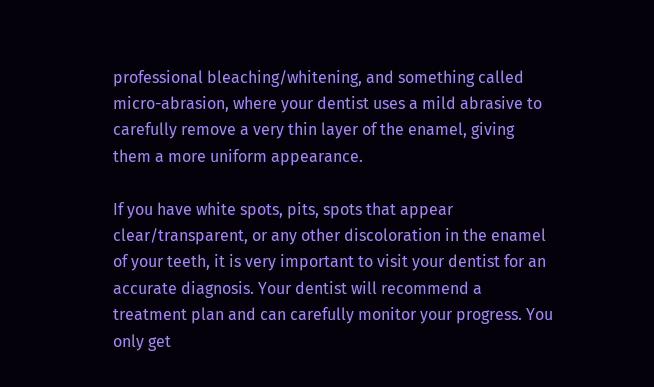professional bleaching/whitening, and something called micro-abrasion, where your dentist uses a mild abrasive to carefully remove a very thin layer of the enamel, giving them a more uniform appearance.

If you have white spots, pits, spots that appear clear/transparent, or any other discoloration in the enamel of your teeth, it is very important to visit your dentist for an accurate diagnosis. Your dentist will recommend a treatment plan and can carefully monitor your progress. You only get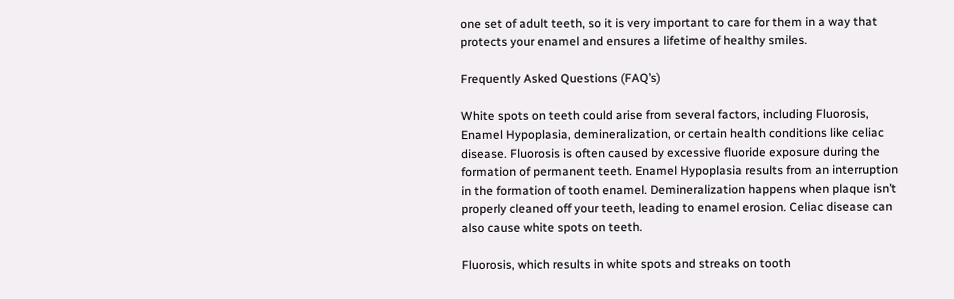one set of adult teeth, so it is very important to care for them in a way that protects your enamel and ensures a lifetime of healthy smiles.

Frequently Asked Questions (FAQ’s)

White spots on teeth could arise from several factors, including Fluorosis, Enamel Hypoplasia, demineralization, or certain health conditions like celiac disease. Fluorosis is often caused by excessive fluoride exposure during the formation of permanent teeth. Enamel Hypoplasia results from an interruption in the formation of tooth enamel. Demineralization happens when plaque isn’t properly cleaned off your teeth, leading to enamel erosion. Celiac disease can also cause white spots on teeth.

Fluorosis, which results in white spots and streaks on tooth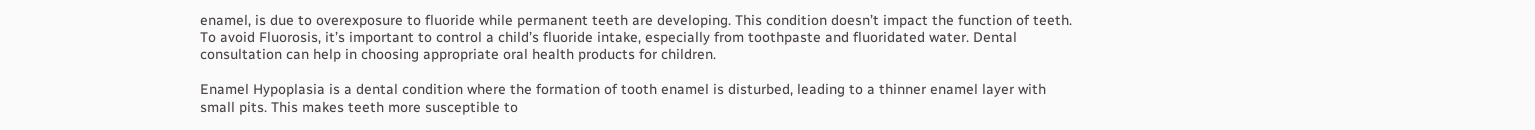enamel, is due to overexposure to fluoride while permanent teeth are developing. This condition doesn’t impact the function of teeth. To avoid Fluorosis, it’s important to control a child’s fluoride intake, especially from toothpaste and fluoridated water. Dental consultation can help in choosing appropriate oral health products for children.

Enamel Hypoplasia is a dental condition where the formation of tooth enamel is disturbed, leading to a thinner enamel layer with small pits. This makes teeth more susceptible to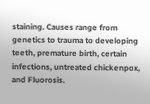staining. Causes range from genetics to trauma to developing teeth, premature birth, certain infections, untreated chickenpox, and Fluorosis.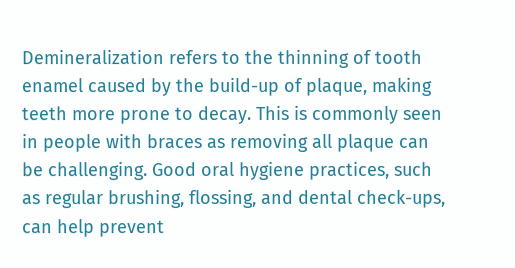Demineralization refers to the thinning of tooth enamel caused by the build-up of plaque, making teeth more prone to decay. This is commonly seen in people with braces as removing all plaque can be challenging. Good oral hygiene practices, such as regular brushing, flossing, and dental check-ups, can help prevent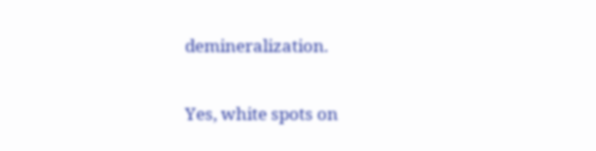demineralization.

Yes, white spots on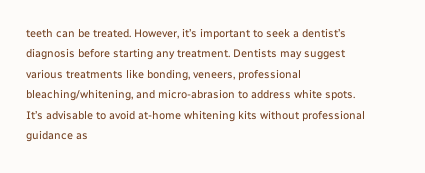teeth can be treated. However, it’s important to seek a dentist’s diagnosis before starting any treatment. Dentists may suggest various treatments like bonding, veneers, professional bleaching/whitening, and micro-abrasion to address white spots. It’s advisable to avoid at-home whitening kits without professional guidance as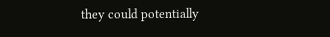they could potentially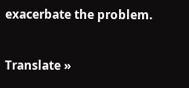exacerbate the problem.

Translate »